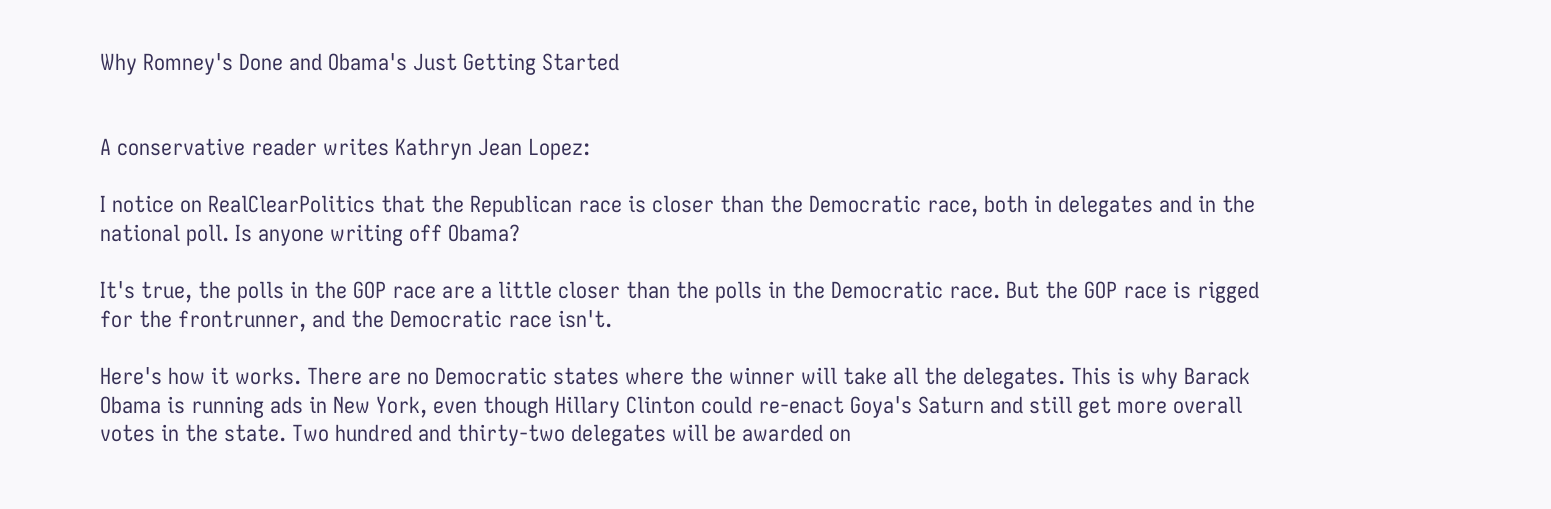Why Romney's Done and Obama's Just Getting Started


A conservative reader writes Kathryn Jean Lopez:

I notice on RealClearPolitics that the Republican race is closer than the Democratic race, both in delegates and in the national poll. Is anyone writing off Obama?

It's true, the polls in the GOP race are a little closer than the polls in the Democratic race. But the GOP race is rigged for the frontrunner, and the Democratic race isn't.

Here's how it works. There are no Democratic states where the winner will take all the delegates. This is why Barack Obama is running ads in New York, even though Hillary Clinton could re-enact Goya's Saturn and still get more overall votes in the state. Two hundred and thirty-two delegates will be awarded on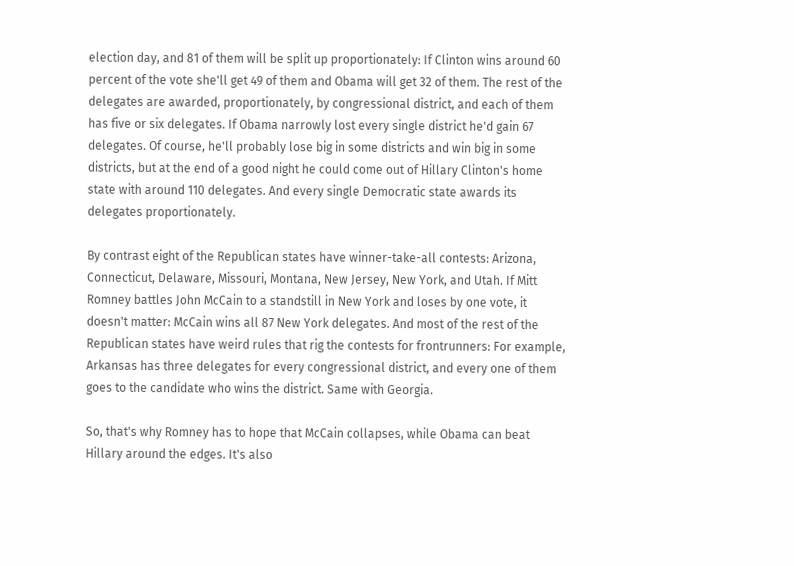election day, and 81 of them will be split up proportionately: If Clinton wins around 60 percent of the vote she'll get 49 of them and Obama will get 32 of them. The rest of the delegates are awarded, proportionately, by congressional district, and each of them has five or six delegates. If Obama narrowly lost every single district he'd gain 67 delegates. Of course, he'll probably lose big in some districts and win big in some districts, but at the end of a good night he could come out of Hillary Clinton's home state with around 110 delegates. And every single Democratic state awards its delegates proportionately.

By contrast eight of the Republican states have winner-take-all contests: Arizona, Connecticut, Delaware, Missouri, Montana, New Jersey, New York, and Utah. If Mitt Romney battles John McCain to a standstill in New York and loses by one vote, it doesn't matter: McCain wins all 87 New York delegates. And most of the rest of the Republican states have weird rules that rig the contests for frontrunners: For example, Arkansas has three delegates for every congressional district, and every one of them goes to the candidate who wins the district. Same with Georgia.

So, that's why Romney has to hope that McCain collapses, while Obama can beat Hillary around the edges. It's also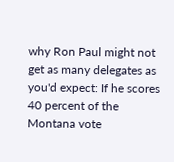why Ron Paul might not get as many delegates as you'd expect: If he scores 40 percent of the Montana vote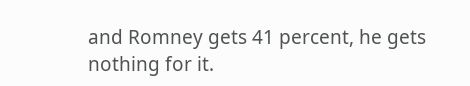and Romney gets 41 percent, he gets nothing for it.